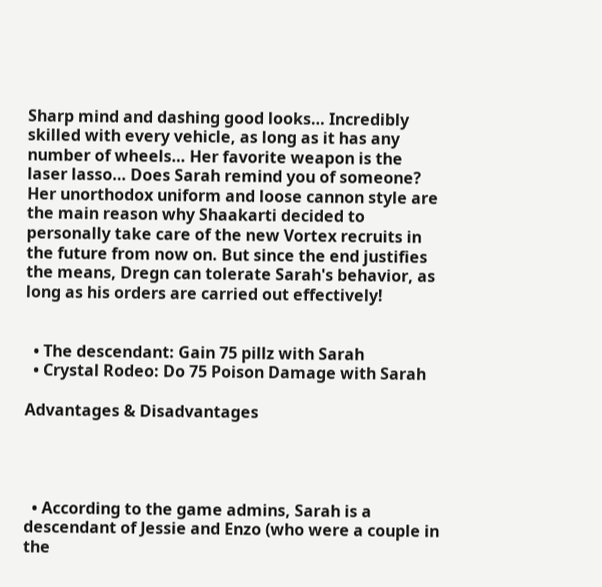Sharp mind and dashing good looks… Incredibly skilled with every vehicle, as long as it has any number of wheels… Her favorite weapon is the laser lasso… Does Sarah remind you of someone? Her unorthodox uniform and loose cannon style are the main reason why Shaakarti decided to personally take care of the new Vortex recruits in the future from now on. But since the end justifies the means, Dregn can tolerate Sarah's behavior, as long as his orders are carried out effectively!


  • The descendant: Gain 75 pillz with Sarah
  • Crystal Rodeo: Do 75 Poison Damage with Sarah

Advantages & Disadvantages




  • According to the game admins, Sarah is a descendant of Jessie and Enzo (who were a couple in the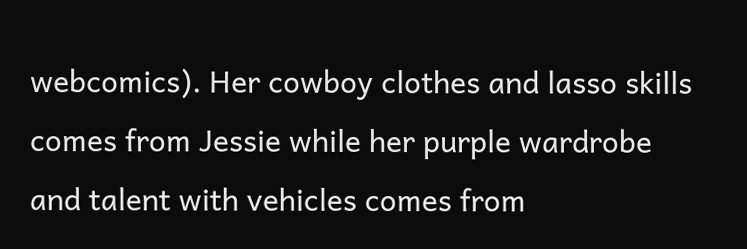webcomics). Her cowboy clothes and lasso skills comes from Jessie while her purple wardrobe and talent with vehicles comes from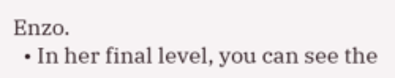Enzo.
  • In her final level, you can see the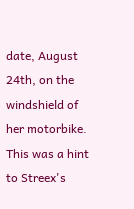date, August 24th, on the windshield of her motorbike. This was a hint to Streex's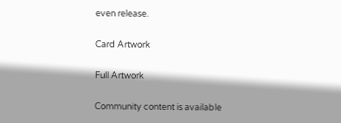even release.

Card Artwork

Full Artwork

Community content is available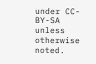under CC-BY-SA unless otherwise noted.